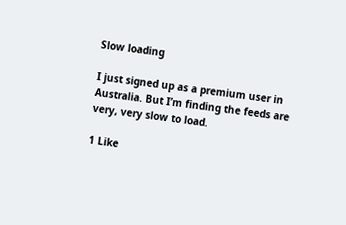Slow loading

I just signed up as a premium user in Australia. But I’m finding the feeds are very, very slow to load.

1 Like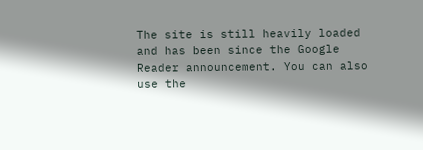The site is still heavily loaded and has been since the Google Reader announcement. You can also use the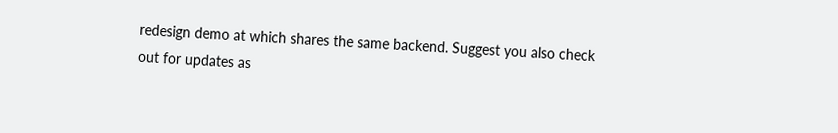redesign demo at which shares the same backend. Suggest you also check out for updates as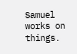Samuel works on things.